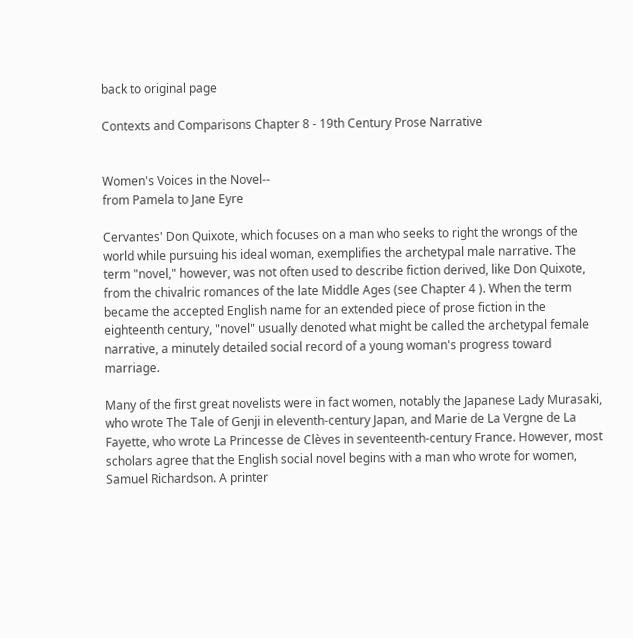back to original page

Contexts and Comparisons Chapter 8 - 19th Century Prose Narrative


Women's Voices in the Novel--
from Pamela to Jane Eyre

Cervantes' Don Quixote, which focuses on a man who seeks to right the wrongs of the world while pursuing his ideal woman, exemplifies the archetypal male narrative. The term "novel," however, was not often used to describe fiction derived, like Don Quixote, from the chivalric romances of the late Middle Ages (see Chapter 4 ). When the term became the accepted English name for an extended piece of prose fiction in the eighteenth century, "novel" usually denoted what might be called the archetypal female narrative, a minutely detailed social record of a young woman's progress toward marriage.

Many of the first great novelists were in fact women, notably the Japanese Lady Murasaki, who wrote The Tale of Genji in eleventh-century Japan, and Marie de La Vergne de La Fayette, who wrote La Princesse de Clèves in seventeenth-century France. However, most scholars agree that the English social novel begins with a man who wrote for women, Samuel Richardson. A printer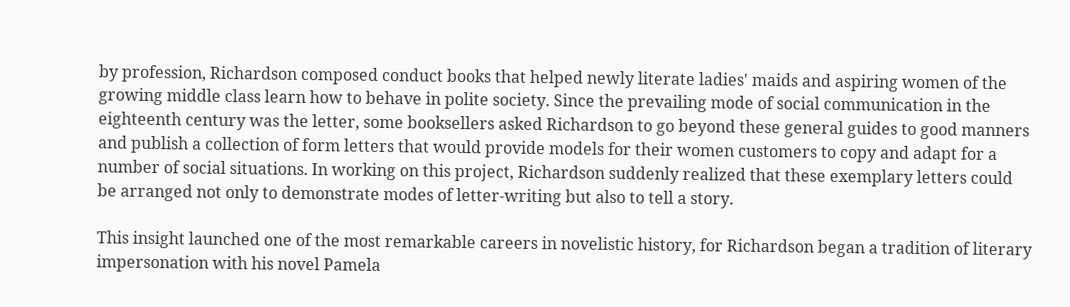by profession, Richardson composed conduct books that helped newly literate ladies' maids and aspiring women of the growing middle class learn how to behave in polite society. Since the prevailing mode of social communication in the eighteenth century was the letter, some booksellers asked Richardson to go beyond these general guides to good manners and publish a collection of form letters that would provide models for their women customers to copy and adapt for a number of social situations. In working on this project, Richardson suddenly realized that these exemplary letters could be arranged not only to demonstrate modes of letter-writing but also to tell a story.

This insight launched one of the most remarkable careers in novelistic history, for Richardson began a tradition of literary impersonation with his novel Pamela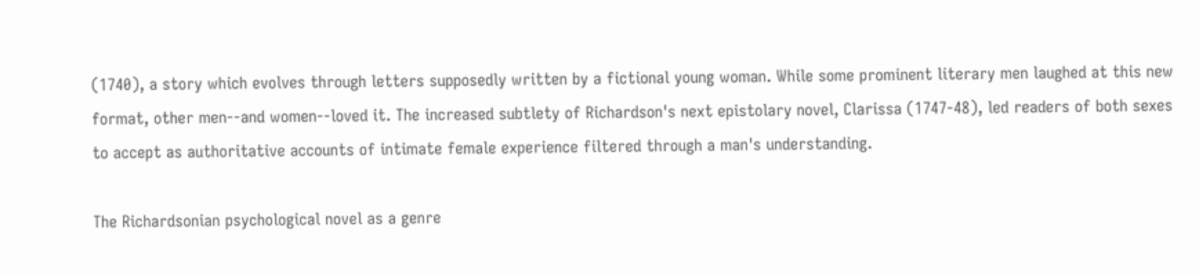(1740), a story which evolves through letters supposedly written by a fictional young woman. While some prominent literary men laughed at this new format, other men--and women--loved it. The increased subtlety of Richardson's next epistolary novel, Clarissa (1747-48), led readers of both sexes to accept as authoritative accounts of intimate female experience filtered through a man's understanding.

The Richardsonian psychological novel as a genre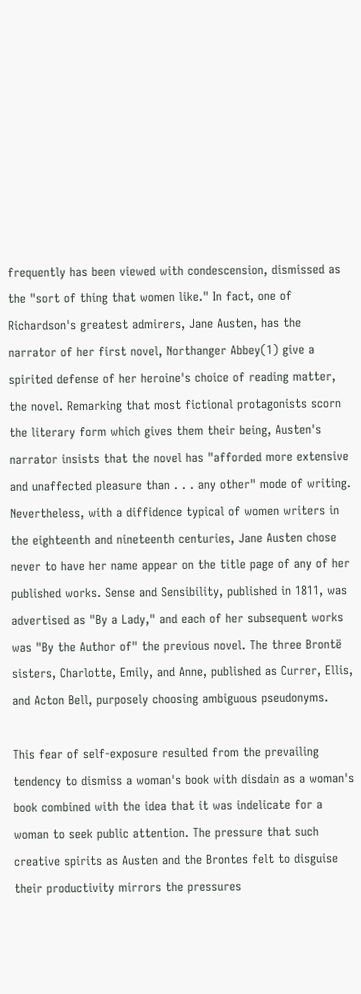frequently has been viewed with condescension, dismissed as the "sort of thing that women like." In fact, one of Richardson's greatest admirers, Jane Austen, has the narrator of her first novel, Northanger Abbey(1) give a spirited defense of her heroine's choice of reading matter, the novel. Remarking that most fictional protagonists scorn the literary form which gives them their being, Austen's narrator insists that the novel has "afforded more extensive and unaffected pleasure than . . . any other" mode of writing. Nevertheless, with a diffidence typical of women writers in the eighteenth and nineteenth centuries, Jane Austen chose never to have her name appear on the title page of any of her published works. Sense and Sensibility, published in 1811, was advertised as "By a Lady," and each of her subsequent works was "By the Author of" the previous novel. The three Brontë sisters, Charlotte, Emily, and Anne, published as Currer, Ellis, and Acton Bell, purposely choosing ambiguous pseudonyms.

This fear of self-exposure resulted from the prevailing tendency to dismiss a woman's book with disdain as a woman's book combined with the idea that it was indelicate for a woman to seek public attention. The pressure that such creative spirits as Austen and the Brontes felt to disguise their productivity mirrors the pressures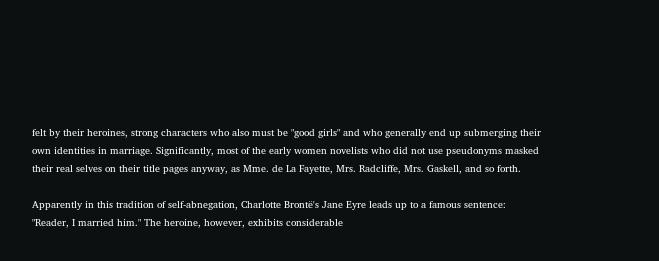felt by their heroines, strong characters who also must be "good girls" and who generally end up submerging their own identities in marriage. Significantly, most of the early women novelists who did not use pseudonyms masked their real selves on their title pages anyway, as Mme. de La Fayette, Mrs. Radcliffe, Mrs. Gaskell, and so forth.

Apparently in this tradition of self-abnegation, Charlotte Brontë's Jane Eyre leads up to a famous sentence: "Reader, I married him." The heroine, however, exhibits considerable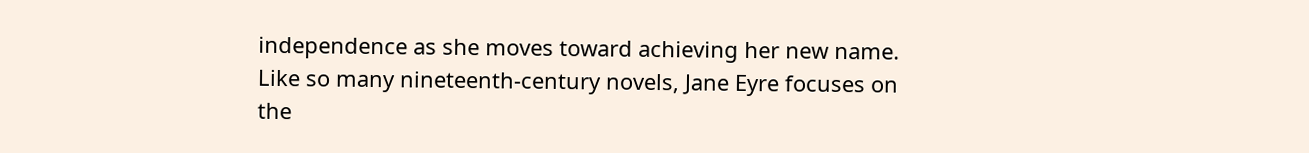independence as she moves toward achieving her new name. Like so many nineteenth-century novels, Jane Eyre focuses on the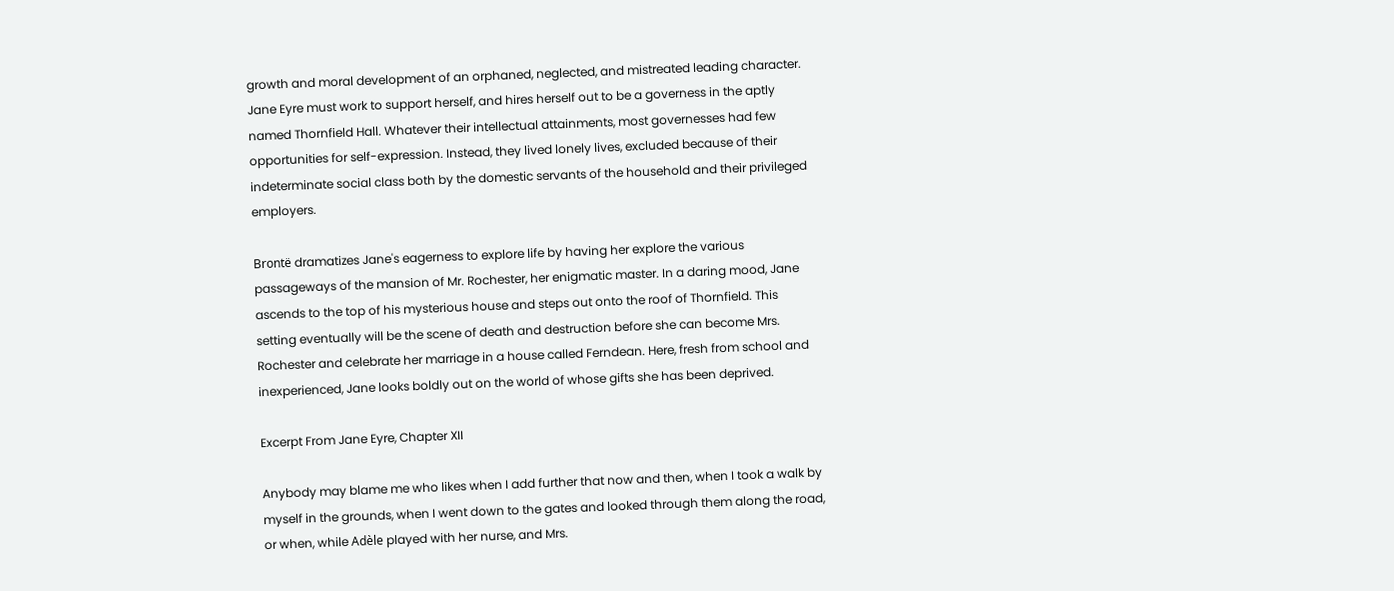growth and moral development of an orphaned, neglected, and mistreated leading character. Jane Eyre must work to support herself, and hires herself out to be a governess in the aptly named Thornfield Hall. Whatever their intellectual attainments, most governesses had few opportunities for self-expression. Instead, they lived lonely lives, excluded because of their indeterminate social class both by the domestic servants of the household and their privileged employers.

Brontë dramatizes Jane's eagerness to explore life by having her explore the various passageways of the mansion of Mr. Rochester, her enigmatic master. In a daring mood, Jane ascends to the top of his mysterious house and steps out onto the roof of Thornfield. This setting eventually will be the scene of death and destruction before she can become Mrs. Rochester and celebrate her marriage in a house called Ferndean. Here, fresh from school and inexperienced, Jane looks boldly out on the world of whose gifts she has been deprived.

Excerpt From Jane Eyre, Chapter XII

Anybody may blame me who likes when I add further that now and then, when I took a walk by myself in the grounds, when I went down to the gates and looked through them along the road, or when, while Adèle played with her nurse, and Mrs.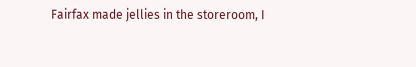Fairfax made jellies in the storeroom, I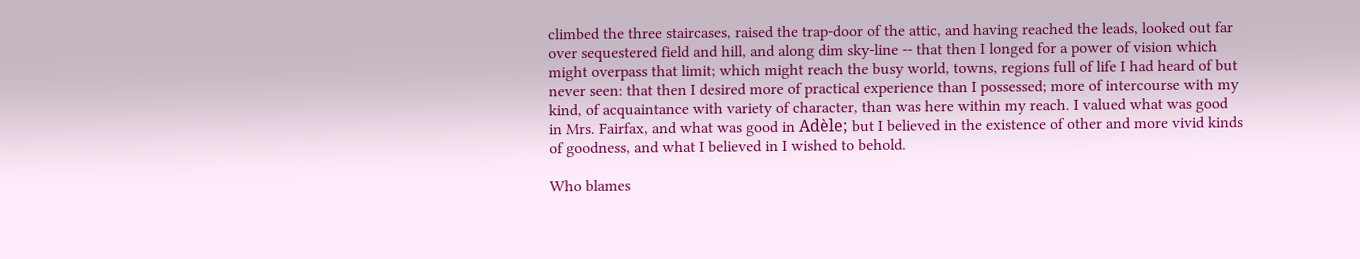climbed the three staircases, raised the trap-door of the attic, and having reached the leads, looked out far over sequestered field and hill, and along dim sky-line -- that then I longed for a power of vision which might overpass that limit; which might reach the busy world, towns, regions full of life I had heard of but never seen: that then I desired more of practical experience than I possessed; more of intercourse with my kind, of acquaintance with variety of character, than was here within my reach. I valued what was good in Mrs. Fairfax, and what was good in Adèle; but I believed in the existence of other and more vivid kinds of goodness, and what I believed in I wished to behold.

Who blames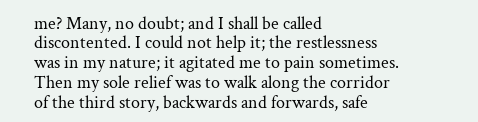me? Many, no doubt; and I shall be called discontented. I could not help it; the restlessness was in my nature; it agitated me to pain sometimes. Then my sole relief was to walk along the corridor of the third story, backwards and forwards, safe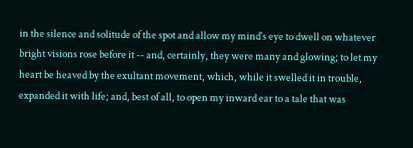in the silence and solitude of the spot and allow my mind's eye to dwell on whatever bright visions rose before it -- and, certainly, they were many and glowing; to let my heart be heaved by the exultant movement, which, while it swelled it in trouble, expanded it with life; and, best of all, to open my inward ear to a tale that was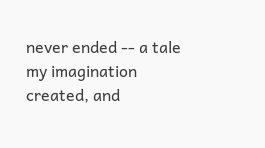never ended -- a tale my imagination created, and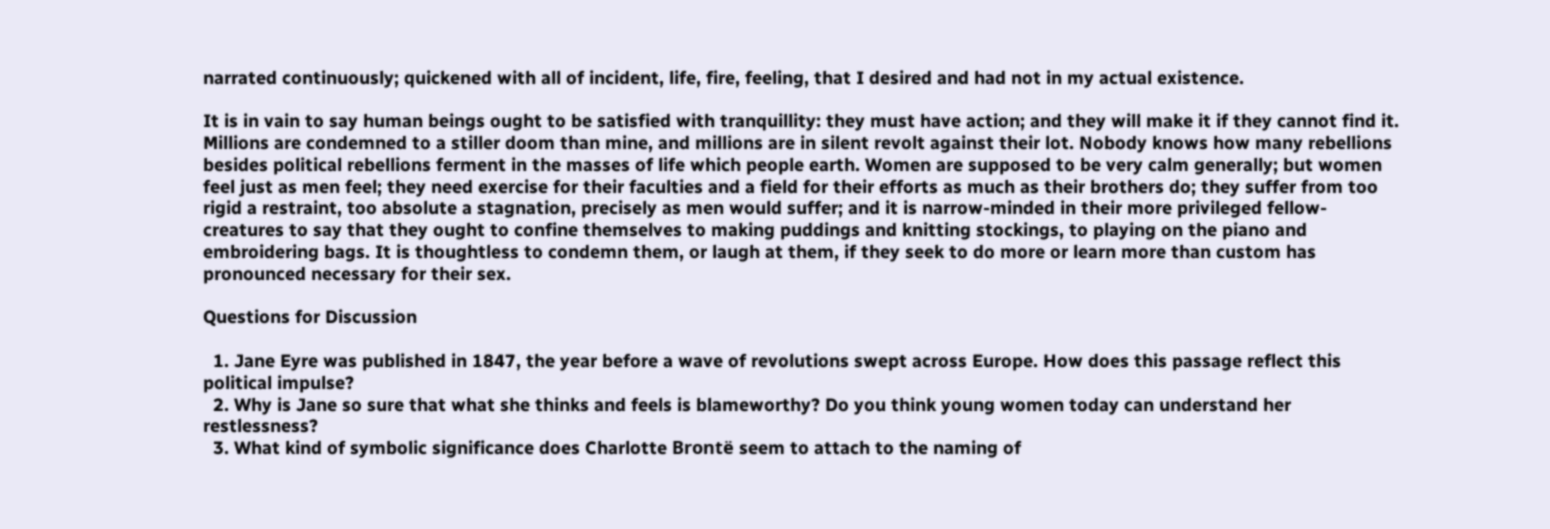narrated continuously; quickened with all of incident, life, fire, feeling, that I desired and had not in my actual existence.

It is in vain to say human beings ought to be satisfied with tranquillity: they must have action; and they will make it if they cannot find it. Millions are condemned to a stiller doom than mine, and millions are in silent revolt against their lot. Nobody knows how many rebellions besides political rebellions ferment in the masses of life which people earth. Women are supposed to be very calm generally; but women feel just as men feel; they need exercise for their faculties and a field for their efforts as much as their brothers do; they suffer from too rigid a restraint, too absolute a stagnation, precisely as men would suffer; and it is narrow-minded in their more privileged fellow-creatures to say that they ought to confine themselves to making puddings and knitting stockings, to playing on the piano and embroidering bags. It is thoughtless to condemn them, or laugh at them, if they seek to do more or learn more than custom has pronounced necessary for their sex.

Questions for Discussion

  1. Jane Eyre was published in 1847, the year before a wave of revolutions swept across Europe. How does this passage reflect this political impulse?
  2. Why is Jane so sure that what she thinks and feels is blameworthy? Do you think young women today can understand her restlessness?
  3. What kind of symbolic significance does Charlotte Brontë seem to attach to the naming of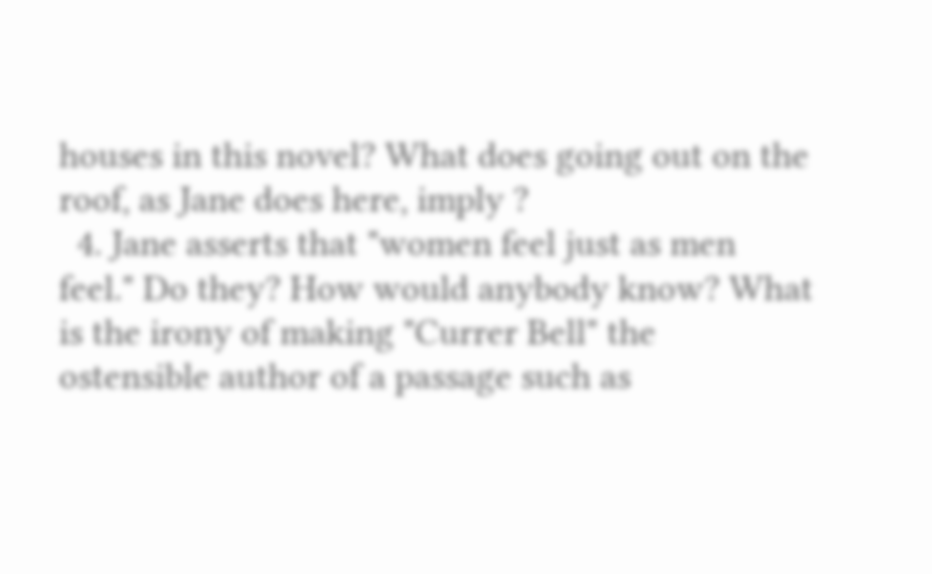houses in this novel? What does going out on the roof, as Jane does here, imply ?
  4. Jane asserts that "women feel just as men feel." Do they? How would anybody know? What is the irony of making "Currer Bell" the ostensible author of a passage such as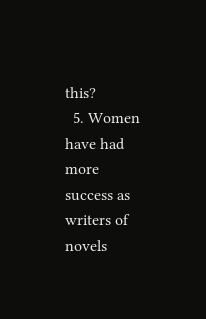this?
  5. Women have had more success as writers of novels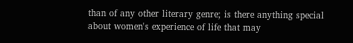than of any other literary genre; is there anything special about women's experience of life that may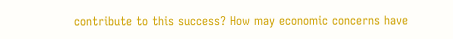contribute to this success? How may economic concerns have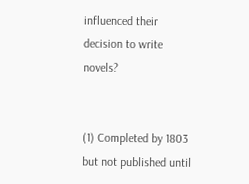influenced their decision to write novels?


(1) Completed by 1803 but not published until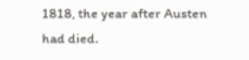1818, the year after Austen had died.